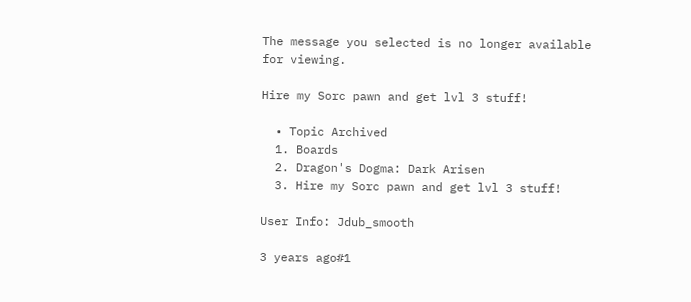The message you selected is no longer available for viewing.

Hire my Sorc pawn and get lvl 3 stuff!

  • Topic Archived
  1. Boards
  2. Dragon's Dogma: Dark Arisen
  3. Hire my Sorc pawn and get lvl 3 stuff!

User Info: Jdub_smooth

3 years ago#1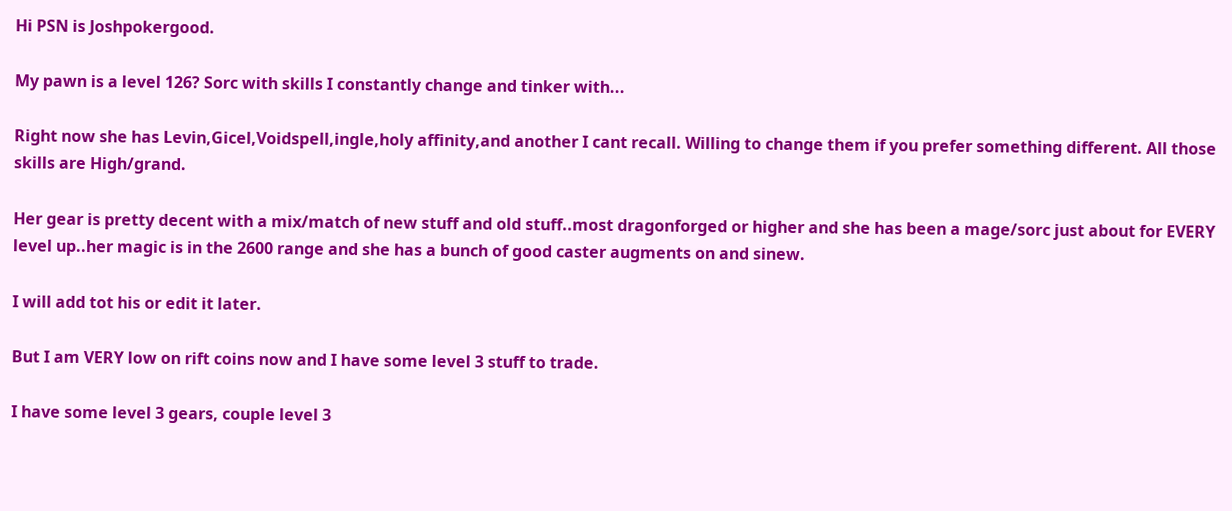Hi PSN is Joshpokergood.

My pawn is a level 126? Sorc with skills I constantly change and tinker with...

Right now she has Levin,Gicel,Voidspell,ingle,holy affinity,and another I cant recall. Willing to change them if you prefer something different. All those skills are High/grand.

Her gear is pretty decent with a mix/match of new stuff and old stuff..most dragonforged or higher and she has been a mage/sorc just about for EVERY level up..her magic is in the 2600 range and she has a bunch of good caster augments on and sinew.

I will add tot his or edit it later.

But I am VERY low on rift coins now and I have some level 3 stuff to trade.

I have some level 3 gears, couple level 3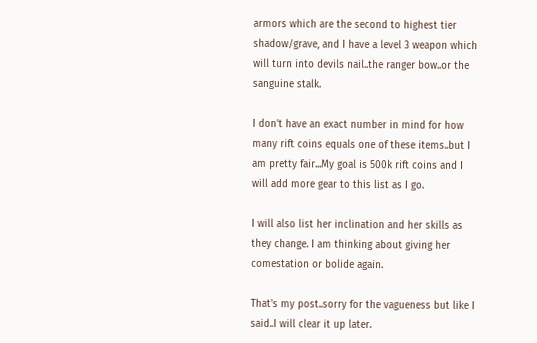armors which are the second to highest tier shadow/grave, and I have a level 3 weapon which will turn into devils nail..the ranger bow..or the sanguine stalk.

I don't have an exact number in mind for how many rift coins equals one of these items..but I am pretty fair...My goal is 500k rift coins and I will add more gear to this list as I go.

I will also list her inclination and her skills as they change. I am thinking about giving her comestation or bolide again.

That's my post..sorry for the vagueness but like I said..I will clear it up later.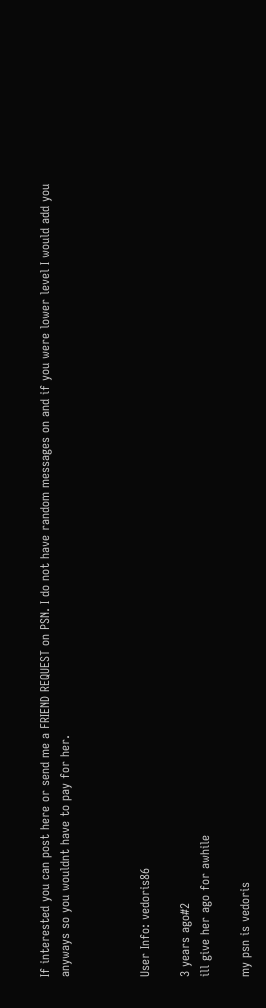If interested you can post here or send me a FRIEND REQUEST on PSN. I do not have random messages on and if you were lower level I would add you anyways so you wouldnt have to pay for her.



User Info: vedoris86

3 years ago#2
ill give her ago for awhile

my psn is vedoris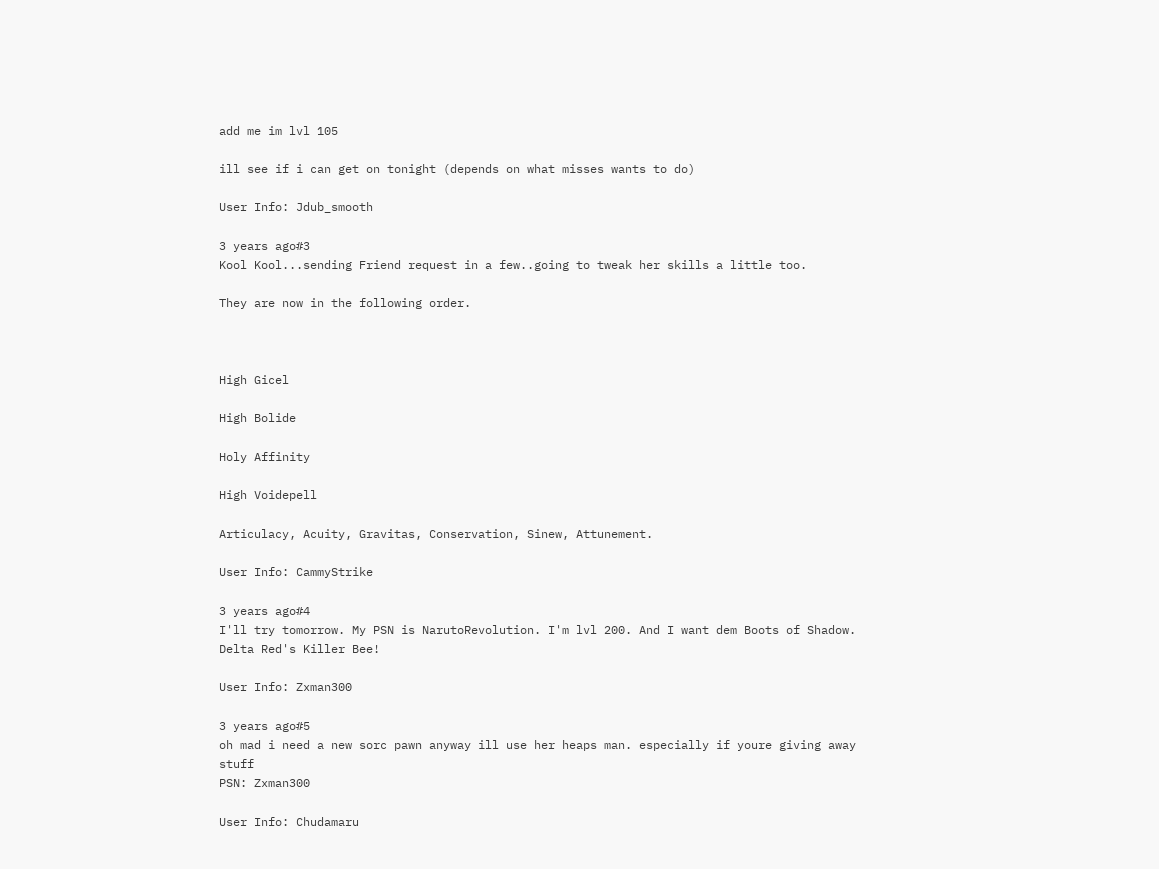add me im lvl 105

ill see if i can get on tonight (depends on what misses wants to do)

User Info: Jdub_smooth

3 years ago#3
Kool Kool...sending Friend request in a few..going to tweak her skills a little too.

They are now in the following order.



High Gicel

High Bolide

Holy Affinity

High Voidepell

Articulacy, Acuity, Gravitas, Conservation, Sinew, Attunement.

User Info: CammyStrike

3 years ago#4
I'll try tomorrow. My PSN is NarutoRevolution. I'm lvl 200. And I want dem Boots of Shadow.
Delta Red's Killer Bee!

User Info: Zxman300

3 years ago#5
oh mad i need a new sorc pawn anyway ill use her heaps man. especially if youre giving away stuff
PSN: Zxman300

User Info: Chudamaru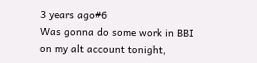3 years ago#6
Was gonna do some work in BBI on my alt account tonight,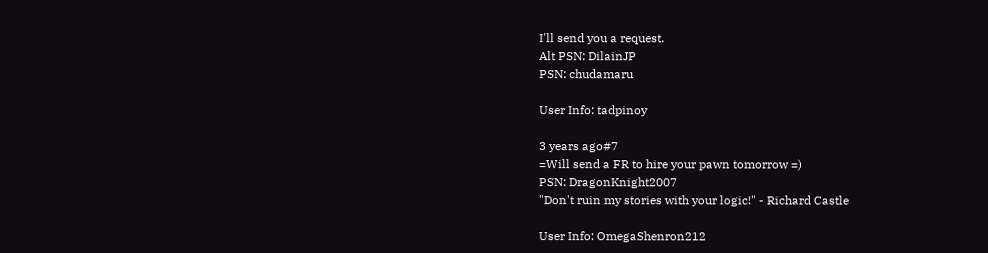I'll send you a request.
Alt PSN: DilainJP
PSN: chudamaru

User Info: tadpinoy

3 years ago#7
=Will send a FR to hire your pawn tomorrow =)
PSN: DragonKnight2007
"Don't ruin my stories with your logic!" - Richard Castle

User Info: OmegaShenron212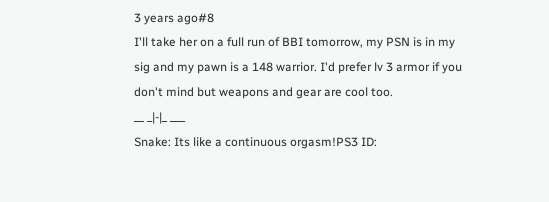3 years ago#8
I'll take her on a full run of BBI tomorrow, my PSN is in my sig and my pawn is a 148 warrior. I'd prefer lv 3 armor if you don't mind but weapons and gear are cool too.
__ _|-|_ ___
Snake: Its like a continuous orgasm!PS3 ID: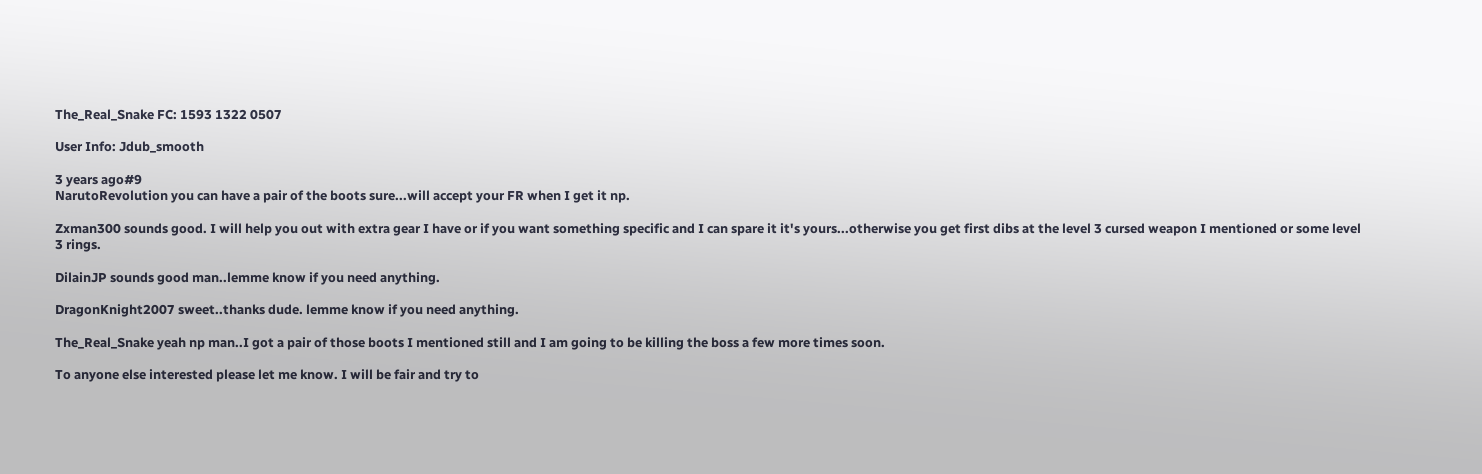The_Real_Snake FC: 1593 1322 0507

User Info: Jdub_smooth

3 years ago#9
NarutoRevolution you can have a pair of the boots sure...will accept your FR when I get it np.

Zxman300 sounds good. I will help you out with extra gear I have or if you want something specific and I can spare it it's yours...otherwise you get first dibs at the level 3 cursed weapon I mentioned or some level 3 rings.

DilainJP sounds good man..lemme know if you need anything.

DragonKnight2007 sweet..thanks dude. lemme know if you need anything.

The_Real_Snake yeah np man..I got a pair of those boots I mentioned still and I am going to be killing the boss a few more times soon.

To anyone else interested please let me know. I will be fair and try to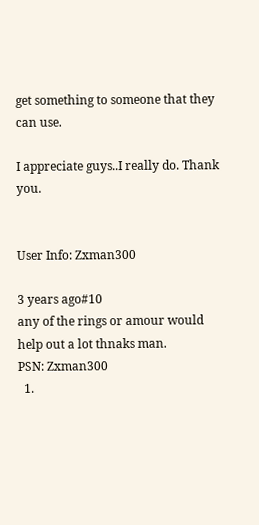get something to someone that they can use.

I appreciate guys..I really do. Thank you.


User Info: Zxman300

3 years ago#10
any of the rings or amour would help out a lot thnaks man.
PSN: Zxman300
  1.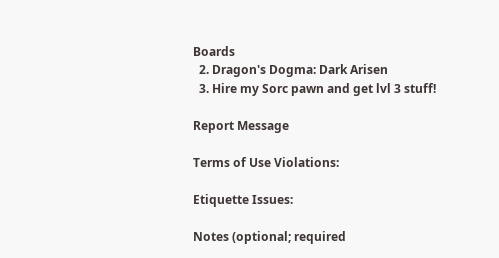Boards
  2. Dragon's Dogma: Dark Arisen
  3. Hire my Sorc pawn and get lvl 3 stuff!

Report Message

Terms of Use Violations:

Etiquette Issues:

Notes (optional; required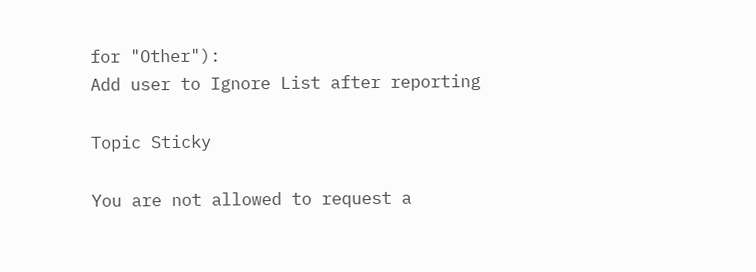for "Other"):
Add user to Ignore List after reporting

Topic Sticky

You are not allowed to request a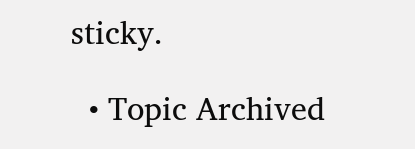sticky.

  • Topic Archived